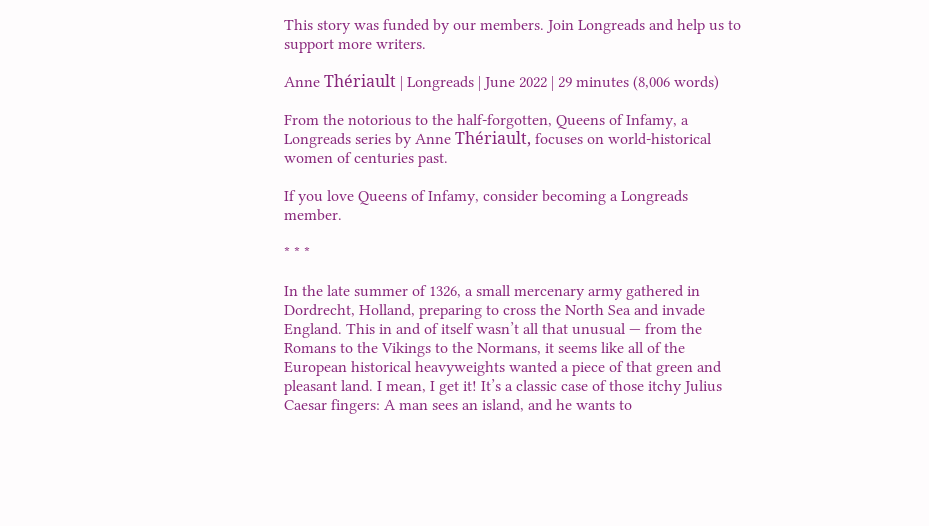This story was funded by our members. Join Longreads and help us to support more writers.

Anne Thériault | Longreads | June 2022 | 29 minutes (8,006 words)

From the notorious to the half-forgotten, Queens of Infamy, a Longreads series by Anne Thériault, focuses on world-historical women of centuries past.

If you love Queens of Infamy, consider becoming a Longreads member.

* * *

In the late summer of 1326, a small mercenary army gathered in Dordrecht, Holland, preparing to cross the North Sea and invade England. This in and of itself wasn’t all that unusual — from the Romans to the Vikings to the Normans, it seems like all of the European historical heavyweights wanted a piece of that green and pleasant land. I mean, I get it! It’s a classic case of those itchy Julius Caesar fingers: A man sees an island, and he wants to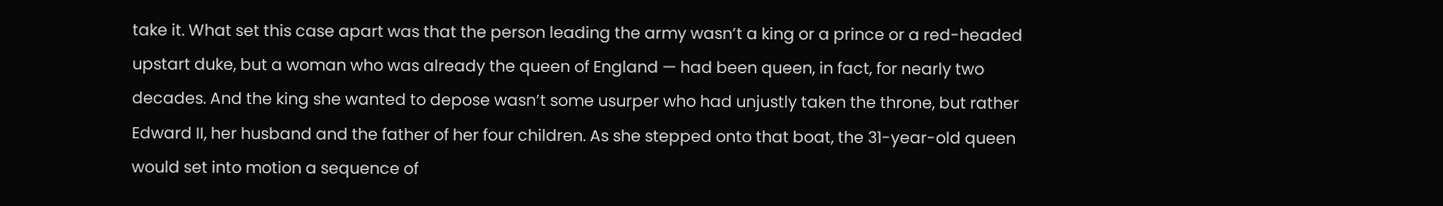take it. What set this case apart was that the person leading the army wasn’t a king or a prince or a red-headed upstart duke, but a woman who was already the queen of England — had been queen, in fact, for nearly two decades. And the king she wanted to depose wasn’t some usurper who had unjustly taken the throne, but rather Edward II, her husband and the father of her four children. As she stepped onto that boat, the 31-year-old queen would set into motion a sequence of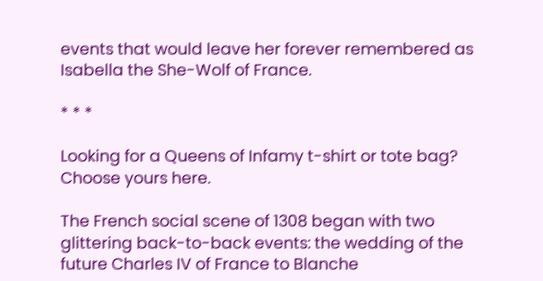events that would leave her forever remembered as Isabella the She-Wolf of France.

* * *

Looking for a Queens of Infamy t-shirt or tote bag? Choose yours here.

The French social scene of 1308 began with two glittering back-to-back events: the wedding of the future Charles IV of France to Blanche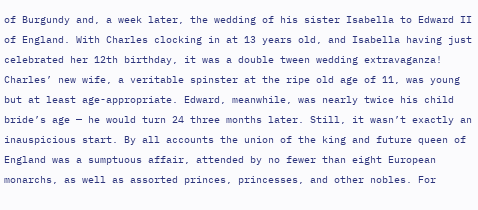of Burgundy and, a week later, the wedding of his sister Isabella to Edward II of England. With Charles clocking in at 13 years old, and Isabella having just celebrated her 12th birthday, it was a double tween wedding extravaganza! Charles’ new wife, a veritable spinster at the ripe old age of 11, was young but at least age-appropriate. Edward, meanwhile, was nearly twice his child bride’s age — he would turn 24 three months later. Still, it wasn’t exactly an inauspicious start. By all accounts the union of the king and future queen of England was a sumptuous affair, attended by no fewer than eight European monarchs, as well as assorted princes, princesses, and other nobles. For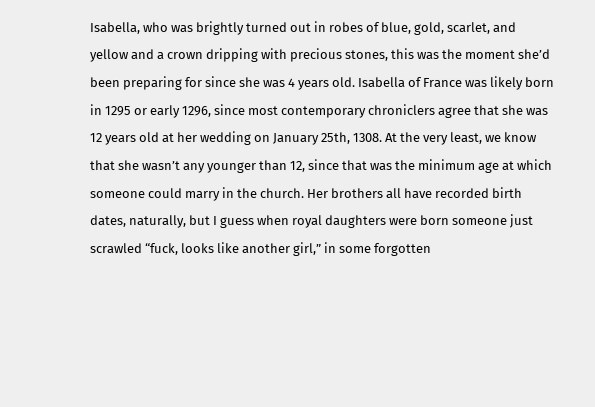Isabella, who was brightly turned out in robes of blue, gold, scarlet, and yellow and a crown dripping with precious stones, this was the moment she’d been preparing for since she was 4 years old. Isabella of France was likely born in 1295 or early 1296, since most contemporary chroniclers agree that she was 12 years old at her wedding on January 25th, 1308. At the very least, we know that she wasn’t any younger than 12, since that was the minimum age at which someone could marry in the church. Her brothers all have recorded birth dates, naturally, but I guess when royal daughters were born someone just scrawled “fuck, looks like another girl,” in some forgotten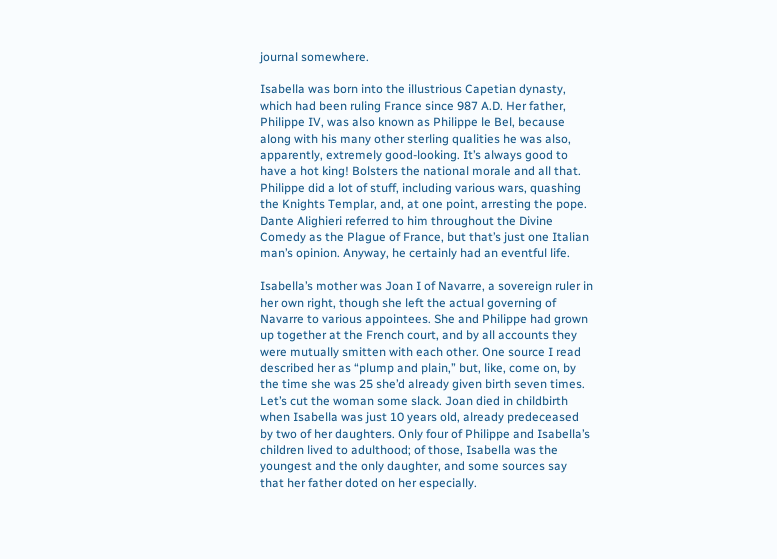journal somewhere.

Isabella was born into the illustrious Capetian dynasty, which had been ruling France since 987 A.D. Her father, Philippe IV, was also known as Philippe le Bel, because along with his many other sterling qualities he was also, apparently, extremely good-looking. It’s always good to have a hot king! Bolsters the national morale and all that. Philippe did a lot of stuff, including various wars, quashing the Knights Templar, and, at one point, arresting the pope. Dante Alighieri referred to him throughout the Divine Comedy as the Plague of France, but that’s just one Italian man’s opinion. Anyway, he certainly had an eventful life.

Isabella’s mother was Joan I of Navarre, a sovereign ruler in her own right, though she left the actual governing of Navarre to various appointees. She and Philippe had grown up together at the French court, and by all accounts they were mutually smitten with each other. One source I read described her as “plump and plain,” but, like, come on, by the time she was 25 she’d already given birth seven times. Let’s cut the woman some slack. Joan died in childbirth when Isabella was just 10 years old, already predeceased by two of her daughters. Only four of Philippe and Isabella’s children lived to adulthood; of those, Isabella was the youngest and the only daughter, and some sources say that her father doted on her especially.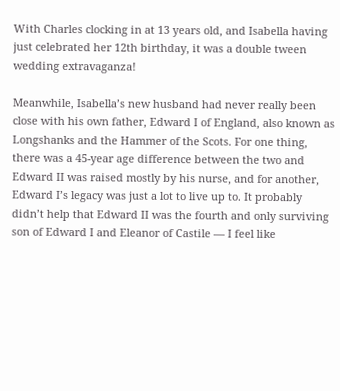With Charles clocking in at 13 years old, and Isabella having just celebrated her 12th birthday, it was a double tween wedding extravaganza!

Meanwhile, Isabella’s new husband had never really been close with his own father, Edward I of England, also known as Longshanks and the Hammer of the Scots. For one thing, there was a 45-year age difference between the two and Edward II was raised mostly by his nurse, and for another, Edward I’s legacy was just a lot to live up to. It probably didn’t help that Edward II was the fourth and only surviving son of Edward I and Eleanor of Castile — I feel like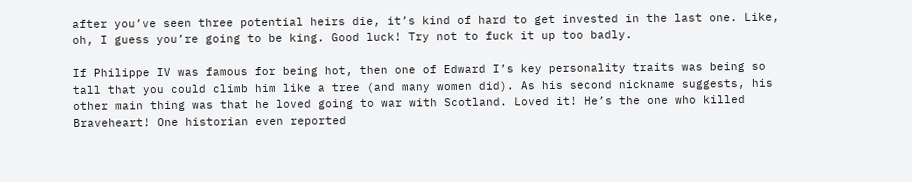after you’ve seen three potential heirs die, it’s kind of hard to get invested in the last one. Like, oh, I guess you’re going to be king. Good luck! Try not to fuck it up too badly.

If Philippe IV was famous for being hot, then one of Edward I’s key personality traits was being so tall that you could climb him like a tree (and many women did). As his second nickname suggests, his other main thing was that he loved going to war with Scotland. Loved it! He’s the one who killed Braveheart! One historian even reported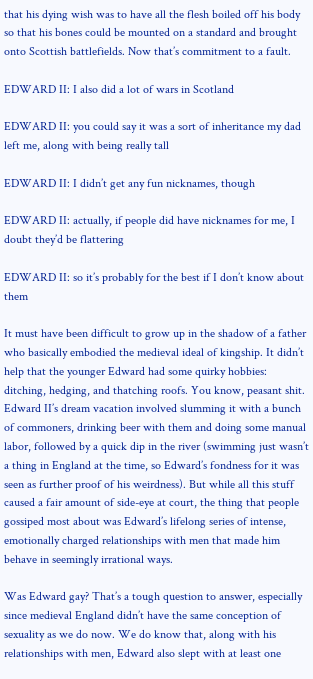that his dying wish was to have all the flesh boiled off his body so that his bones could be mounted on a standard and brought onto Scottish battlefields. Now that’s commitment to a fault.

EDWARD II: I also did a lot of wars in Scotland

EDWARD II: you could say it was a sort of inheritance my dad left me, along with being really tall

EDWARD II: I didn’t get any fun nicknames, though

EDWARD II: actually, if people did have nicknames for me, I doubt they’d be flattering

EDWARD II: so it’s probably for the best if I don’t know about them

It must have been difficult to grow up in the shadow of a father who basically embodied the medieval ideal of kingship. It didn’t help that the younger Edward had some quirky hobbies: ditching, hedging, and thatching roofs. You know, peasant shit. Edward II’s dream vacation involved slumming it with a bunch of commoners, drinking beer with them and doing some manual labor, followed by a quick dip in the river (swimming just wasn’t a thing in England at the time, so Edward’s fondness for it was seen as further proof of his weirdness). But while all this stuff caused a fair amount of side-eye at court, the thing that people gossiped most about was Edward’s lifelong series of intense, emotionally charged relationships with men that made him behave in seemingly irrational ways.

Was Edward gay? That’s a tough question to answer, especially since medieval England didn’t have the same conception of sexuality as we do now. We do know that, along with his relationships with men, Edward also slept with at least one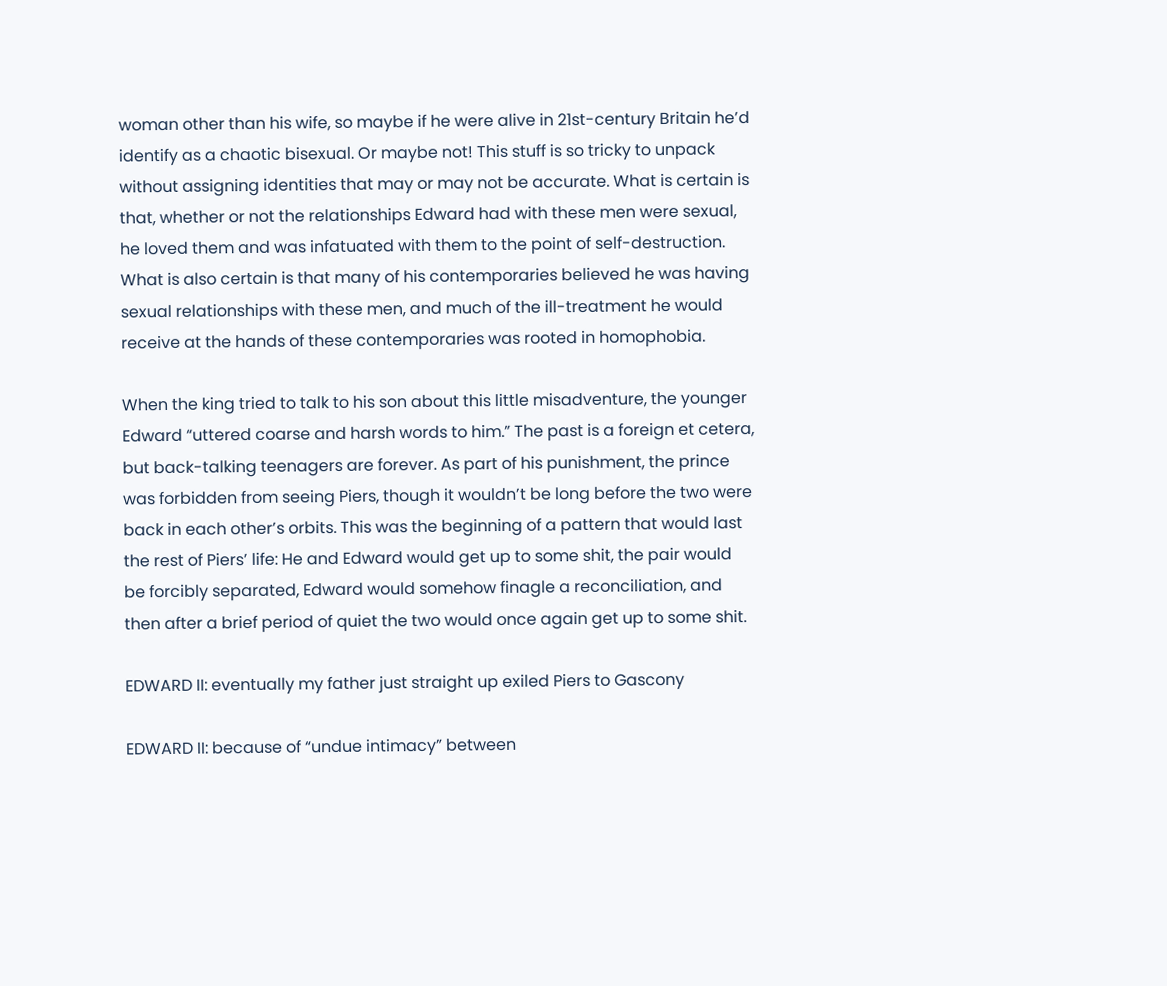woman other than his wife, so maybe if he were alive in 21st-century Britain he’d identify as a chaotic bisexual. Or maybe not! This stuff is so tricky to unpack without assigning identities that may or may not be accurate. What is certain is that, whether or not the relationships Edward had with these men were sexual, he loved them and was infatuated with them to the point of self-destruction. What is also certain is that many of his contemporaries believed he was having sexual relationships with these men, and much of the ill-treatment he would receive at the hands of these contemporaries was rooted in homophobia.

When the king tried to talk to his son about this little misadventure, the younger Edward “uttered coarse and harsh words to him.” The past is a foreign et cetera, but back-talking teenagers are forever. As part of his punishment, the prince was forbidden from seeing Piers, though it wouldn’t be long before the two were back in each other’s orbits. This was the beginning of a pattern that would last the rest of Piers’ life: He and Edward would get up to some shit, the pair would be forcibly separated, Edward would somehow finagle a reconciliation, and then after a brief period of quiet the two would once again get up to some shit.

EDWARD II: eventually my father just straight up exiled Piers to Gascony

EDWARD II: because of “undue intimacy” between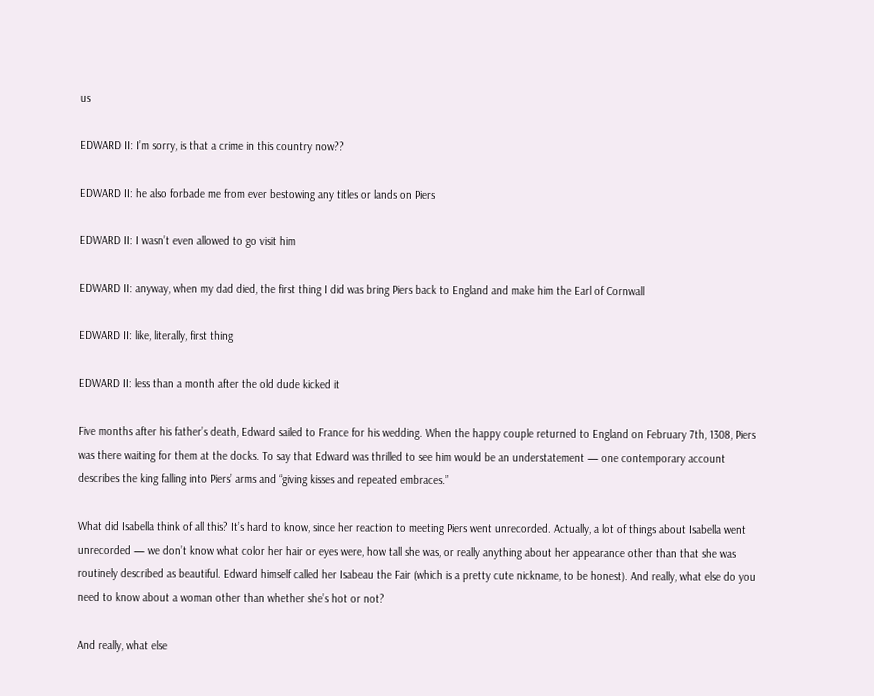us

EDWARD II: I’m sorry, is that a crime in this country now??

EDWARD II: he also forbade me from ever bestowing any titles or lands on Piers

EDWARD II: I wasn’t even allowed to go visit him

EDWARD II: anyway, when my dad died, the first thing I did was bring Piers back to England and make him the Earl of Cornwall

EDWARD II: like, literally, first thing

EDWARD II: less than a month after the old dude kicked it

Five months after his father’s death, Edward sailed to France for his wedding. When the happy couple returned to England on February 7th, 1308, Piers was there waiting for them at the docks. To say that Edward was thrilled to see him would be an understatement — one contemporary account describes the king falling into Piers’ arms and “giving kisses and repeated embraces.”

What did Isabella think of all this? It’s hard to know, since her reaction to meeting Piers went unrecorded. Actually, a lot of things about Isabella went unrecorded — we don’t know what color her hair or eyes were, how tall she was, or really anything about her appearance other than that she was routinely described as beautiful. Edward himself called her Isabeau the Fair (which is a pretty cute nickname, to be honest). And really, what else do you need to know about a woman other than whether she’s hot or not?

And really, what else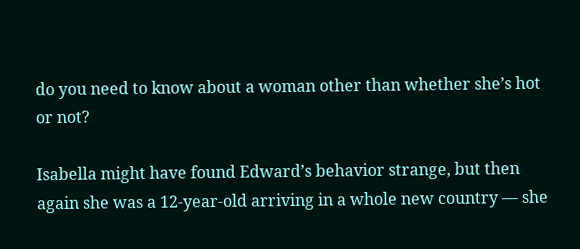do you need to know about a woman other than whether she’s hot or not?

Isabella might have found Edward’s behavior strange, but then again she was a 12-year-old arriving in a whole new country — she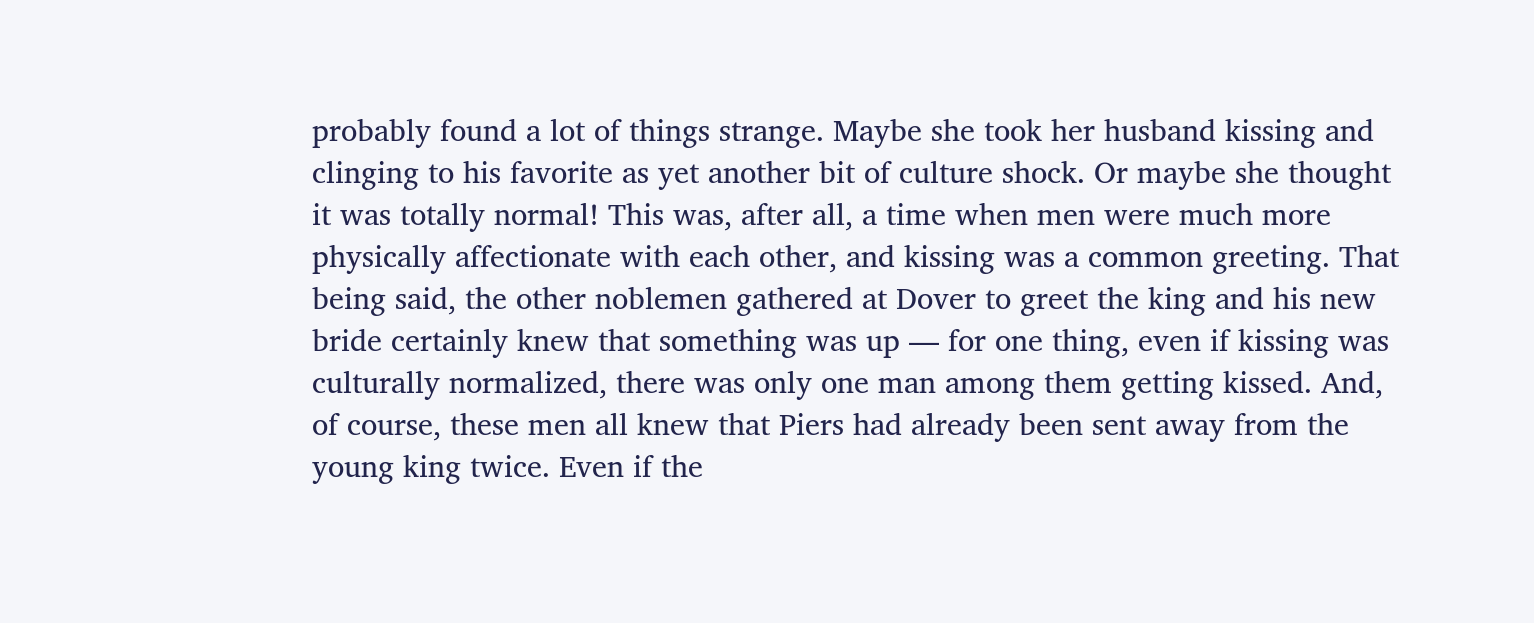probably found a lot of things strange. Maybe she took her husband kissing and clinging to his favorite as yet another bit of culture shock. Or maybe she thought it was totally normal! This was, after all, a time when men were much more physically affectionate with each other, and kissing was a common greeting. That being said, the other noblemen gathered at Dover to greet the king and his new bride certainly knew that something was up — for one thing, even if kissing was culturally normalized, there was only one man among them getting kissed. And, of course, these men all knew that Piers had already been sent away from the young king twice. Even if the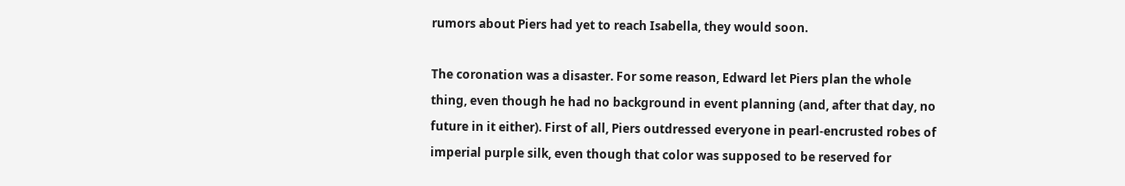rumors about Piers had yet to reach Isabella, they would soon.

The coronation was a disaster. For some reason, Edward let Piers plan the whole thing, even though he had no background in event planning (and, after that day, no future in it either). First of all, Piers outdressed everyone in pearl-encrusted robes of imperial purple silk, even though that color was supposed to be reserved for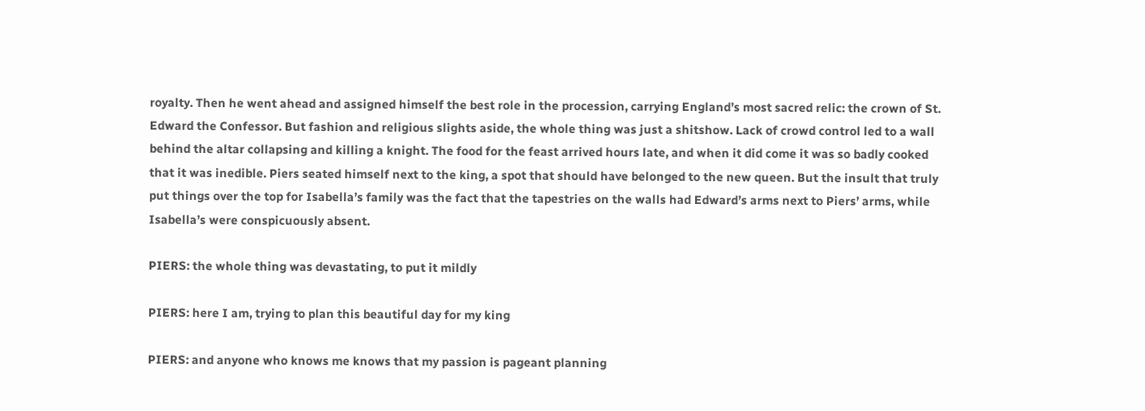royalty. Then he went ahead and assigned himself the best role in the procession, carrying England’s most sacred relic: the crown of St. Edward the Confessor. But fashion and religious slights aside, the whole thing was just a shitshow. Lack of crowd control led to a wall behind the altar collapsing and killing a knight. The food for the feast arrived hours late, and when it did come it was so badly cooked that it was inedible. Piers seated himself next to the king, a spot that should have belonged to the new queen. But the insult that truly put things over the top for Isabella’s family was the fact that the tapestries on the walls had Edward’s arms next to Piers’ arms, while Isabella’s were conspicuously absent.

PIERS: the whole thing was devastating, to put it mildly

PIERS: here I am, trying to plan this beautiful day for my king

PIERS: and anyone who knows me knows that my passion is pageant planning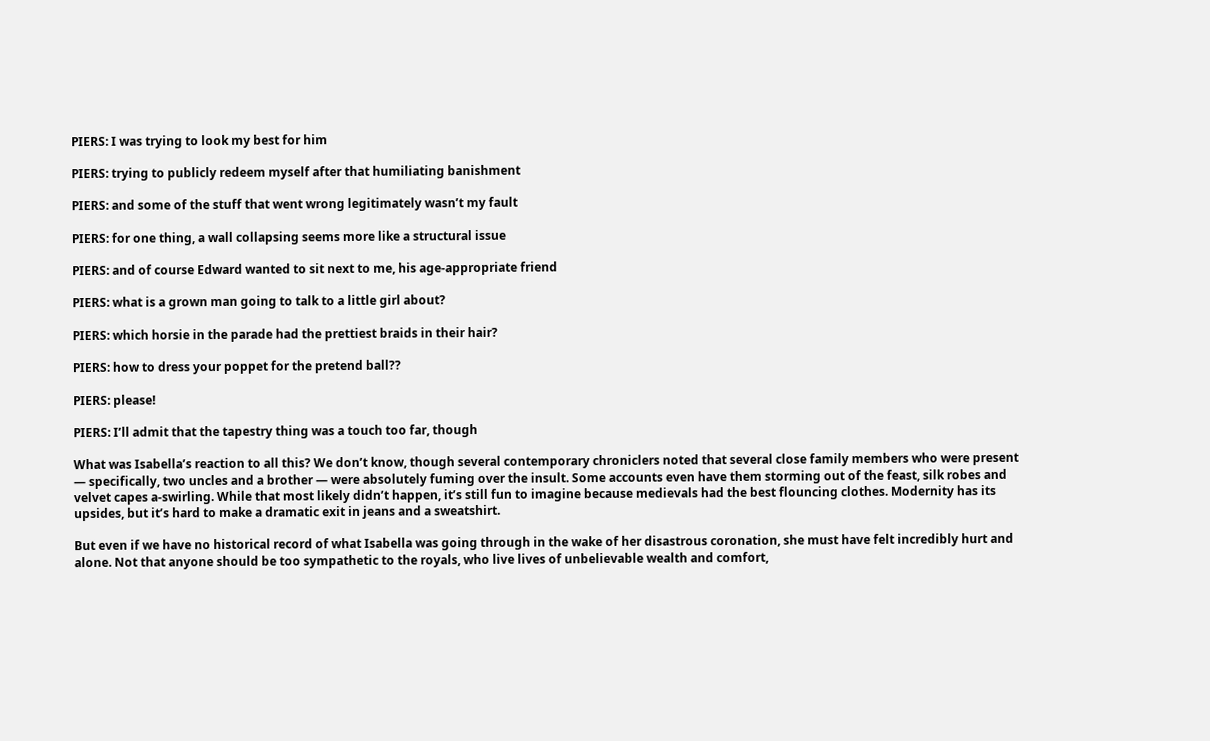PIERS: I was trying to look my best for him

PIERS: trying to publicly redeem myself after that humiliating banishment

PIERS: and some of the stuff that went wrong legitimately wasn’t my fault

PIERS: for one thing, a wall collapsing seems more like a structural issue

PIERS: and of course Edward wanted to sit next to me, his age-appropriate friend

PIERS: what is a grown man going to talk to a little girl about?

PIERS: which horsie in the parade had the prettiest braids in their hair?

PIERS: how to dress your poppet for the pretend ball??

PIERS: please!

PIERS: I’ll admit that the tapestry thing was a touch too far, though

What was Isabella’s reaction to all this? We don’t know, though several contemporary chroniclers noted that several close family members who were present — specifically, two uncles and a brother — were absolutely fuming over the insult. Some accounts even have them storming out of the feast, silk robes and velvet capes a-swirling. While that most likely didn’t happen, it’s still fun to imagine because medievals had the best flouncing clothes. Modernity has its upsides, but it’s hard to make a dramatic exit in jeans and a sweatshirt.

But even if we have no historical record of what Isabella was going through in the wake of her disastrous coronation, she must have felt incredibly hurt and alone. Not that anyone should be too sympathetic to the royals, who live lives of unbelievable wealth and comfort,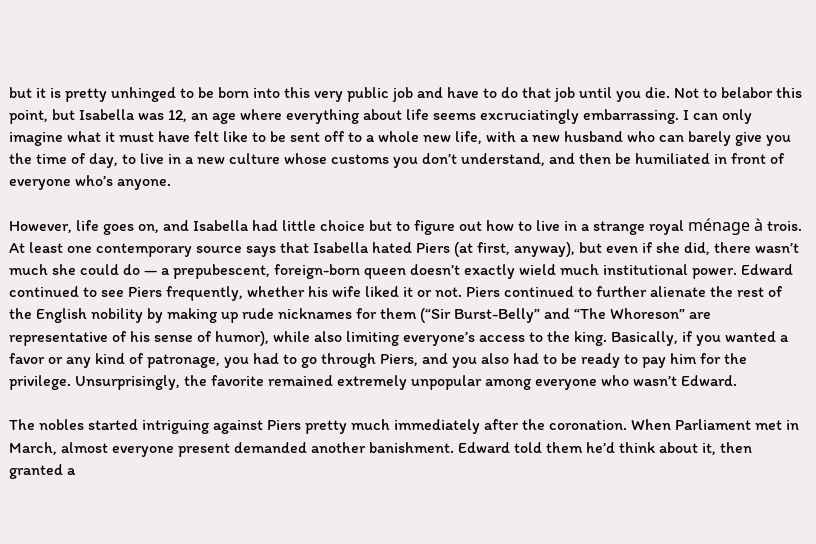but it is pretty unhinged to be born into this very public job and have to do that job until you die. Not to belabor this point, but Isabella was 12, an age where everything about life seems excruciatingly embarrassing. I can only imagine what it must have felt like to be sent off to a whole new life, with a new husband who can barely give you the time of day, to live in a new culture whose customs you don’t understand, and then be humiliated in front of everyone who’s anyone.

However, life goes on, and Isabella had little choice but to figure out how to live in a strange royal ménage à trois. At least one contemporary source says that Isabella hated Piers (at first, anyway), but even if she did, there wasn’t much she could do — a prepubescent, foreign-born queen doesn’t exactly wield much institutional power. Edward continued to see Piers frequently, whether his wife liked it or not. Piers continued to further alienate the rest of the English nobility by making up rude nicknames for them (“Sir Burst-Belly” and “The Whoreson” are representative of his sense of humor), while also limiting everyone’s access to the king. Basically, if you wanted a favor or any kind of patronage, you had to go through Piers, and you also had to be ready to pay him for the privilege. Unsurprisingly, the favorite remained extremely unpopular among everyone who wasn’t Edward.

The nobles started intriguing against Piers pretty much immediately after the coronation. When Parliament met in March, almost everyone present demanded another banishment. Edward told them he’d think about it, then granted a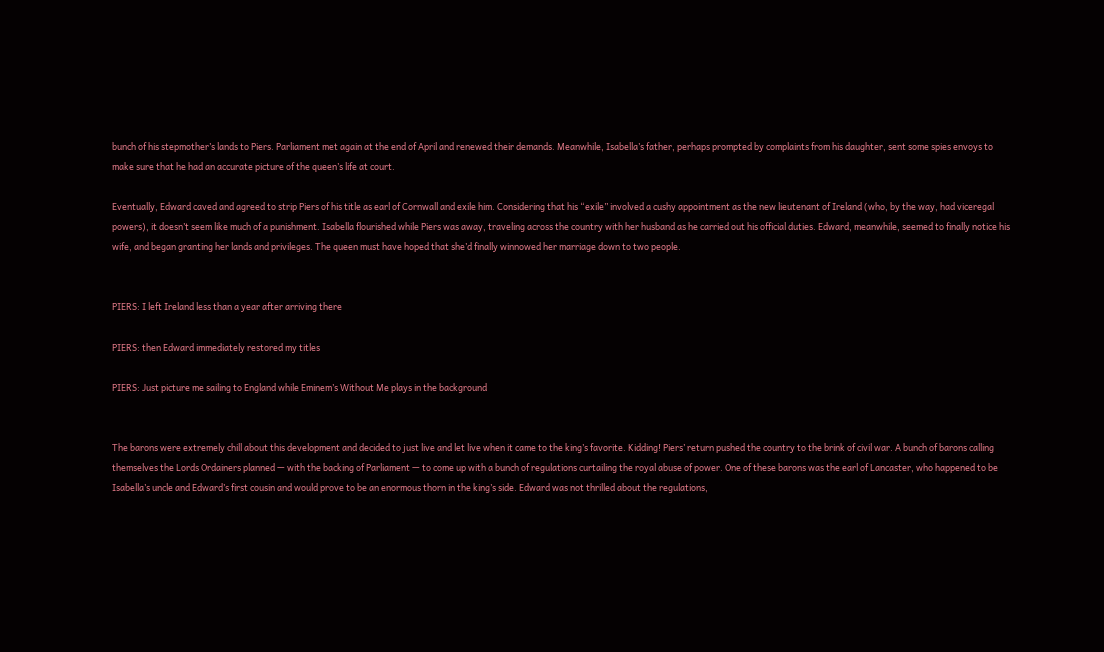bunch of his stepmother’s lands to Piers. Parliament met again at the end of April and renewed their demands. Meanwhile, Isabella’s father, perhaps prompted by complaints from his daughter, sent some spies envoys to make sure that he had an accurate picture of the queen’s life at court.

Eventually, Edward caved and agreed to strip Piers of his title as earl of Cornwall and exile him. Considering that his “exile” involved a cushy appointment as the new lieutenant of Ireland (who, by the way, had viceregal powers), it doesn’t seem like much of a punishment. Isabella flourished while Piers was away, traveling across the country with her husband as he carried out his official duties. Edward, meanwhile, seemed to finally notice his wife, and began granting her lands and privileges. The queen must have hoped that she’d finally winnowed her marriage down to two people.


PIERS: I left Ireland less than a year after arriving there

PIERS: then Edward immediately restored my titles

PIERS: Just picture me sailing to England while Eminem’s Without Me plays in the background


The barons were extremely chill about this development and decided to just live and let live when it came to the king’s favorite. Kidding! Piers’ return pushed the country to the brink of civil war. A bunch of barons calling themselves the Lords Ordainers planned — with the backing of Parliament — to come up with a bunch of regulations curtailing the royal abuse of power. One of these barons was the earl of Lancaster, who happened to be Isabella’s uncle and Edward’s first cousin and would prove to be an enormous thorn in the king’s side. Edward was not thrilled about the regulations,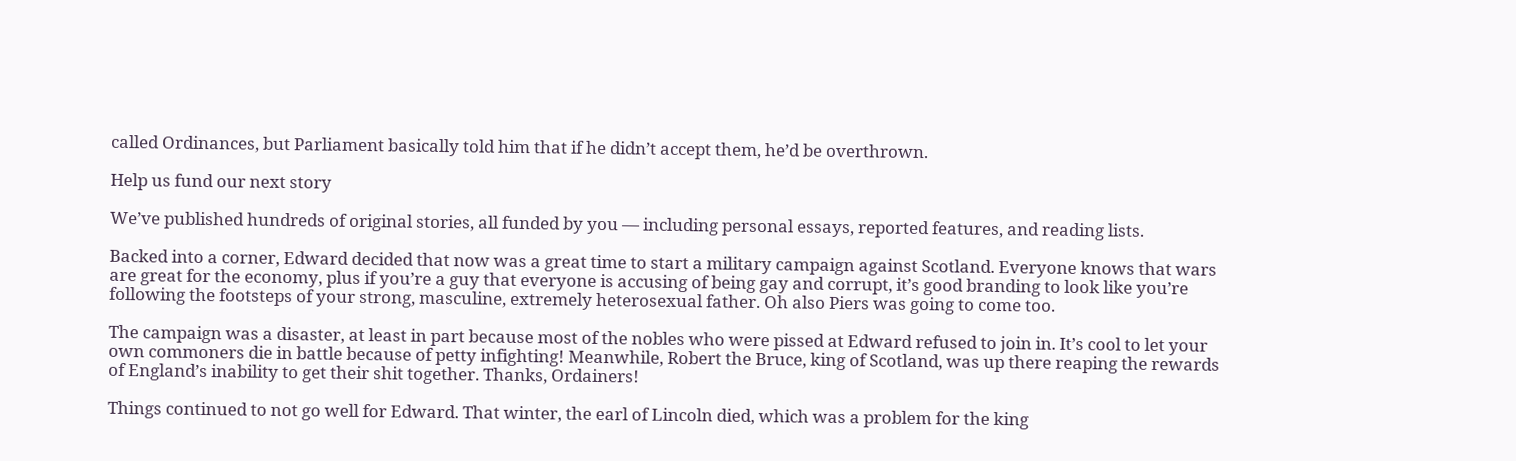called Ordinances, but Parliament basically told him that if he didn’t accept them, he’d be overthrown.

Help us fund our next story

We’ve published hundreds of original stories, all funded by you — including personal essays, reported features, and reading lists.

Backed into a corner, Edward decided that now was a great time to start a military campaign against Scotland. Everyone knows that wars are great for the economy, plus if you’re a guy that everyone is accusing of being gay and corrupt, it’s good branding to look like you’re following the footsteps of your strong, masculine, extremely heterosexual father. Oh also Piers was going to come too.

The campaign was a disaster, at least in part because most of the nobles who were pissed at Edward refused to join in. It’s cool to let your own commoners die in battle because of petty infighting! Meanwhile, Robert the Bruce, king of Scotland, was up there reaping the rewards of England’s inability to get their shit together. Thanks, Ordainers!

Things continued to not go well for Edward. That winter, the earl of Lincoln died, which was a problem for the king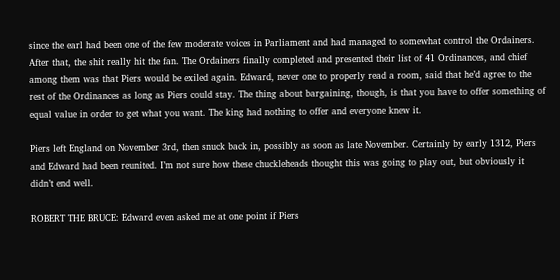since the earl had been one of the few moderate voices in Parliament and had managed to somewhat control the Ordainers. After that, the shit really hit the fan. The Ordainers finally completed and presented their list of 41 Ordinances, and chief among them was that Piers would be exiled again. Edward, never one to properly read a room, said that he’d agree to the rest of the Ordinances as long as Piers could stay. The thing about bargaining, though, is that you have to offer something of equal value in order to get what you want. The king had nothing to offer and everyone knew it.

Piers left England on November 3rd, then snuck back in, possibly as soon as late November. Certainly by early 1312, Piers and Edward had been reunited. I’m not sure how these chuckleheads thought this was going to play out, but obviously it didn’t end well.

ROBERT THE BRUCE: Edward even asked me at one point if Piers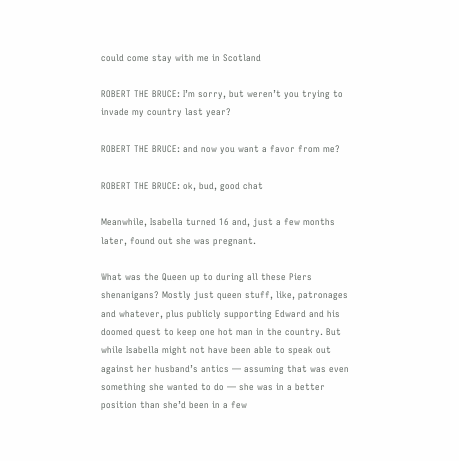could come stay with me in Scotland

ROBERT THE BRUCE: I’m sorry, but weren’t you trying to invade my country last year?

ROBERT THE BRUCE: and now you want a favor from me?

ROBERT THE BRUCE: ok, bud, good chat

Meanwhile, Isabella turned 16 and, just a few months later, found out she was pregnant.

What was the Queen up to during all these Piers shenanigans? Mostly just queen stuff, like, patronages and whatever, plus publicly supporting Edward and his doomed quest to keep one hot man in the country. But while Isabella might not have been able to speak out against her husband’s antics — assuming that was even something she wanted to do — she was in a better position than she’d been in a few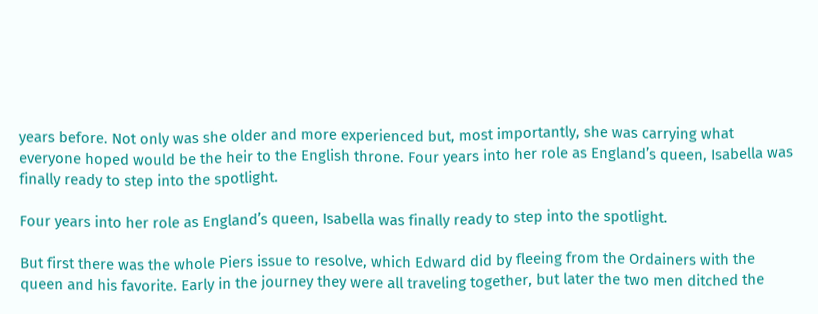years before. Not only was she older and more experienced but, most importantly, she was carrying what everyone hoped would be the heir to the English throne. Four years into her role as England’s queen, Isabella was finally ready to step into the spotlight.

Four years into her role as England’s queen, Isabella was finally ready to step into the spotlight.

But first there was the whole Piers issue to resolve, which Edward did by fleeing from the Ordainers with the queen and his favorite. Early in the journey they were all traveling together, but later the two men ditched the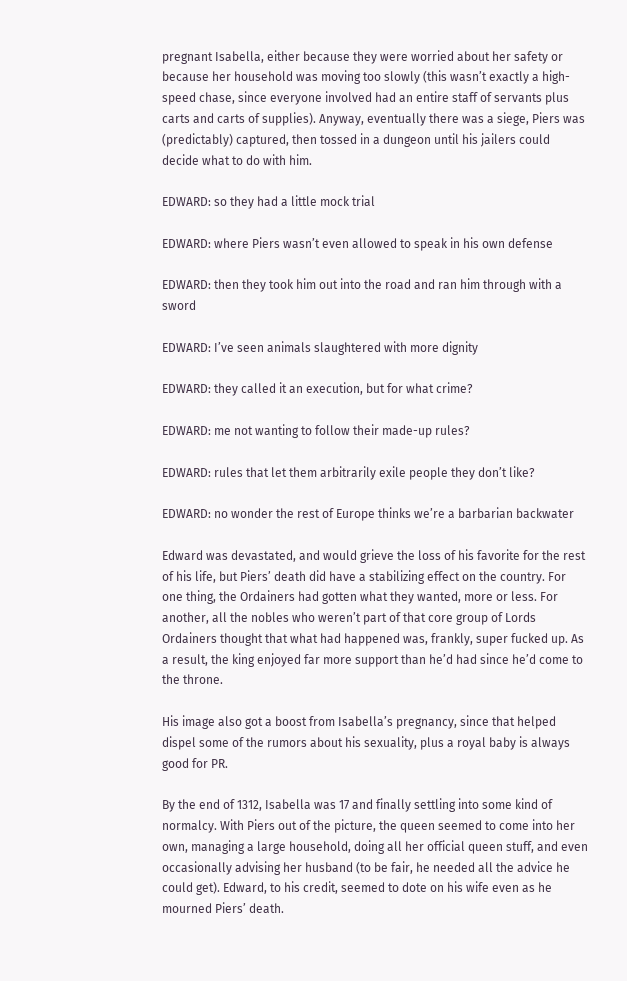pregnant Isabella, either because they were worried about her safety or because her household was moving too slowly (this wasn’t exactly a high-speed chase, since everyone involved had an entire staff of servants plus carts and carts of supplies). Anyway, eventually there was a siege, Piers was (predictably) captured, then tossed in a dungeon until his jailers could decide what to do with him.

EDWARD: so they had a little mock trial

EDWARD: where Piers wasn’t even allowed to speak in his own defense

EDWARD: then they took him out into the road and ran him through with a sword

EDWARD: I’ve seen animals slaughtered with more dignity

EDWARD: they called it an execution, but for what crime?

EDWARD: me not wanting to follow their made-up rules?

EDWARD: rules that let them arbitrarily exile people they don’t like?

EDWARD: no wonder the rest of Europe thinks we’re a barbarian backwater

Edward was devastated, and would grieve the loss of his favorite for the rest of his life, but Piers’ death did have a stabilizing effect on the country. For one thing, the Ordainers had gotten what they wanted, more or less. For another, all the nobles who weren’t part of that core group of Lords Ordainers thought that what had happened was, frankly, super fucked up. As a result, the king enjoyed far more support than he’d had since he’d come to the throne.

His image also got a boost from Isabella’s pregnancy, since that helped dispel some of the rumors about his sexuality, plus a royal baby is always good for PR.

By the end of 1312, Isabella was 17 and finally settling into some kind of normalcy. With Piers out of the picture, the queen seemed to come into her own, managing a large household, doing all her official queen stuff, and even occasionally advising her husband (to be fair, he needed all the advice he could get). Edward, to his credit, seemed to dote on his wife even as he mourned Piers’ death.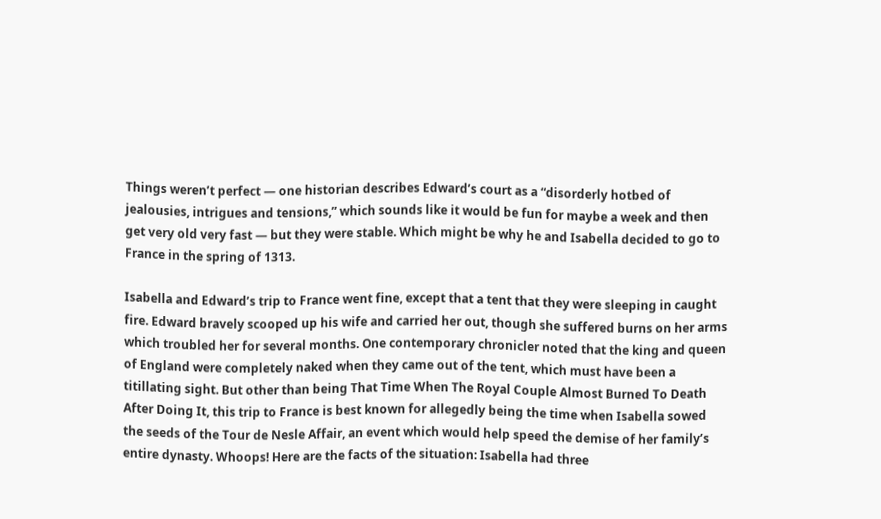Things weren’t perfect — one historian describes Edward’s court as a “disorderly hotbed of jealousies, intrigues and tensions,” which sounds like it would be fun for maybe a week and then get very old very fast — but they were stable. Which might be why he and Isabella decided to go to France in the spring of 1313.

Isabella and Edward’s trip to France went fine, except that a tent that they were sleeping in caught fire. Edward bravely scooped up his wife and carried her out, though she suffered burns on her arms which troubled her for several months. One contemporary chronicler noted that the king and queen of England were completely naked when they came out of the tent, which must have been a titillating sight. But other than being That Time When The Royal Couple Almost Burned To Death After Doing It, this trip to France is best known for allegedly being the time when Isabella sowed the seeds of the Tour de Nesle Affair, an event which would help speed the demise of her family’s entire dynasty. Whoops! Here are the facts of the situation: Isabella had three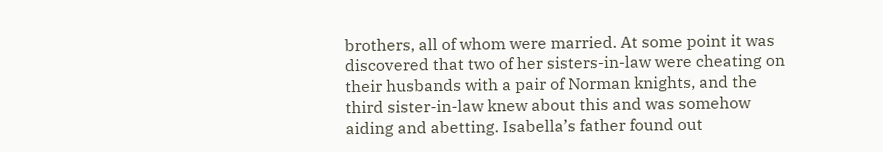brothers, all of whom were married. At some point it was discovered that two of her sisters-in-law were cheating on their husbands with a pair of Norman knights, and the third sister-in-law knew about this and was somehow aiding and abetting. Isabella’s father found out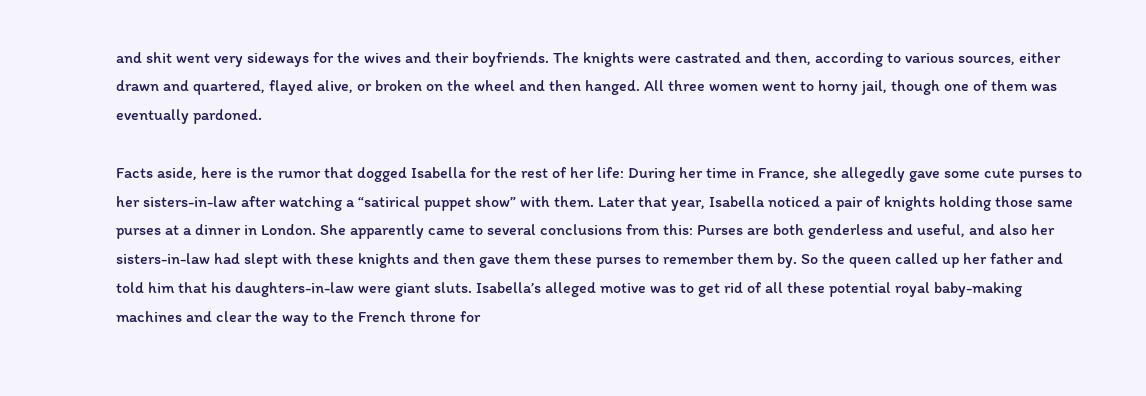and shit went very sideways for the wives and their boyfriends. The knights were castrated and then, according to various sources, either drawn and quartered, flayed alive, or broken on the wheel and then hanged. All three women went to horny jail, though one of them was eventually pardoned.

Facts aside, here is the rumor that dogged Isabella for the rest of her life: During her time in France, she allegedly gave some cute purses to her sisters-in-law after watching a “satirical puppet show” with them. Later that year, Isabella noticed a pair of knights holding those same purses at a dinner in London. She apparently came to several conclusions from this: Purses are both genderless and useful, and also her sisters-in-law had slept with these knights and then gave them these purses to remember them by. So the queen called up her father and told him that his daughters-in-law were giant sluts. Isabella’s alleged motive was to get rid of all these potential royal baby-making machines and clear the way to the French throne for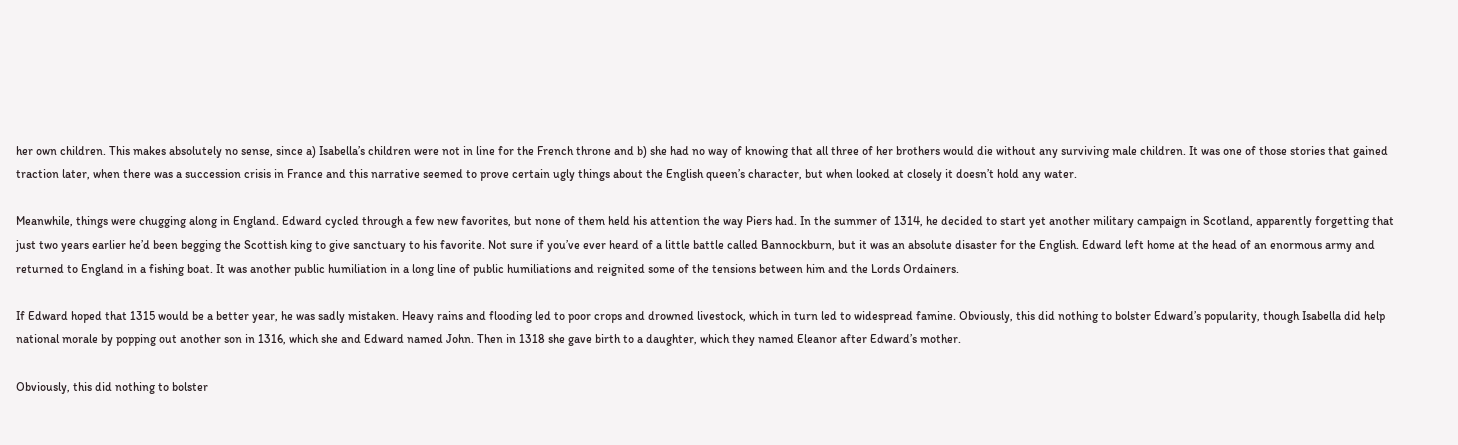her own children. This makes absolutely no sense, since a) Isabella’s children were not in line for the French throne and b) she had no way of knowing that all three of her brothers would die without any surviving male children. It was one of those stories that gained traction later, when there was a succession crisis in France and this narrative seemed to prove certain ugly things about the English queen’s character, but when looked at closely it doesn’t hold any water.

Meanwhile, things were chugging along in England. Edward cycled through a few new favorites, but none of them held his attention the way Piers had. In the summer of 1314, he decided to start yet another military campaign in Scotland, apparently forgetting that just two years earlier he’d been begging the Scottish king to give sanctuary to his favorite. Not sure if you’ve ever heard of a little battle called Bannockburn, but it was an absolute disaster for the English. Edward left home at the head of an enormous army and returned to England in a fishing boat. It was another public humiliation in a long line of public humiliations and reignited some of the tensions between him and the Lords Ordainers.

If Edward hoped that 1315 would be a better year, he was sadly mistaken. Heavy rains and flooding led to poor crops and drowned livestock, which in turn led to widespread famine. Obviously, this did nothing to bolster Edward’s popularity, though Isabella did help national morale by popping out another son in 1316, which she and Edward named John. Then in 1318 she gave birth to a daughter, which they named Eleanor after Edward’s mother.

Obviously, this did nothing to bolster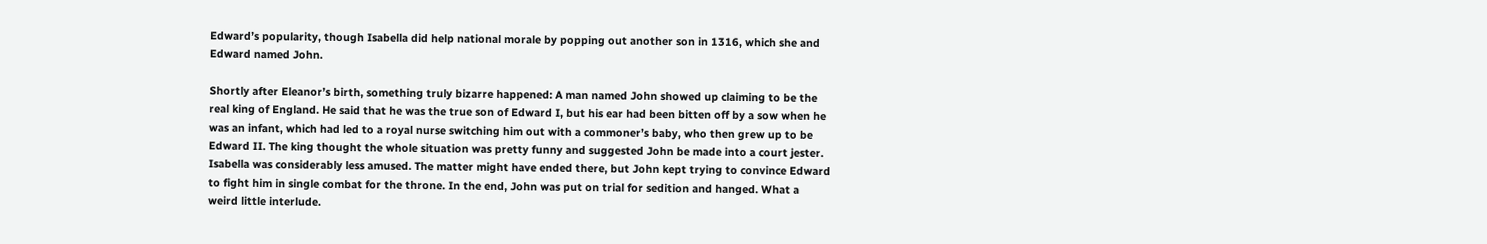Edward’s popularity, though Isabella did help national morale by popping out another son in 1316, which she and Edward named John.

Shortly after Eleanor’s birth, something truly bizarre happened: A man named John showed up claiming to be the real king of England. He said that he was the true son of Edward I, but his ear had been bitten off by a sow when he was an infant, which had led to a royal nurse switching him out with a commoner’s baby, who then grew up to be Edward II. The king thought the whole situation was pretty funny and suggested John be made into a court jester. Isabella was considerably less amused. The matter might have ended there, but John kept trying to convince Edward to fight him in single combat for the throne. In the end, John was put on trial for sedition and hanged. What a weird little interlude.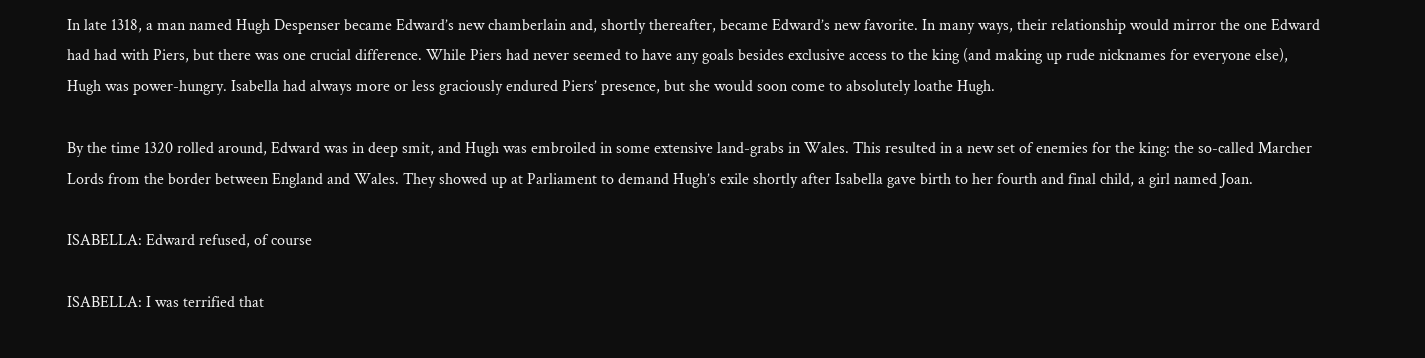In late 1318, a man named Hugh Despenser became Edward’s new chamberlain and, shortly thereafter, became Edward’s new favorite. In many ways, their relationship would mirror the one Edward had had with Piers, but there was one crucial difference. While Piers had never seemed to have any goals besides exclusive access to the king (and making up rude nicknames for everyone else), Hugh was power-hungry. Isabella had always more or less graciously endured Piers’ presence, but she would soon come to absolutely loathe Hugh.

By the time 1320 rolled around, Edward was in deep smit, and Hugh was embroiled in some extensive land-grabs in Wales. This resulted in a new set of enemies for the king: the so-called Marcher Lords from the border between England and Wales. They showed up at Parliament to demand Hugh’s exile shortly after Isabella gave birth to her fourth and final child, a girl named Joan.

ISABELLA: Edward refused, of course

ISABELLA: I was terrified that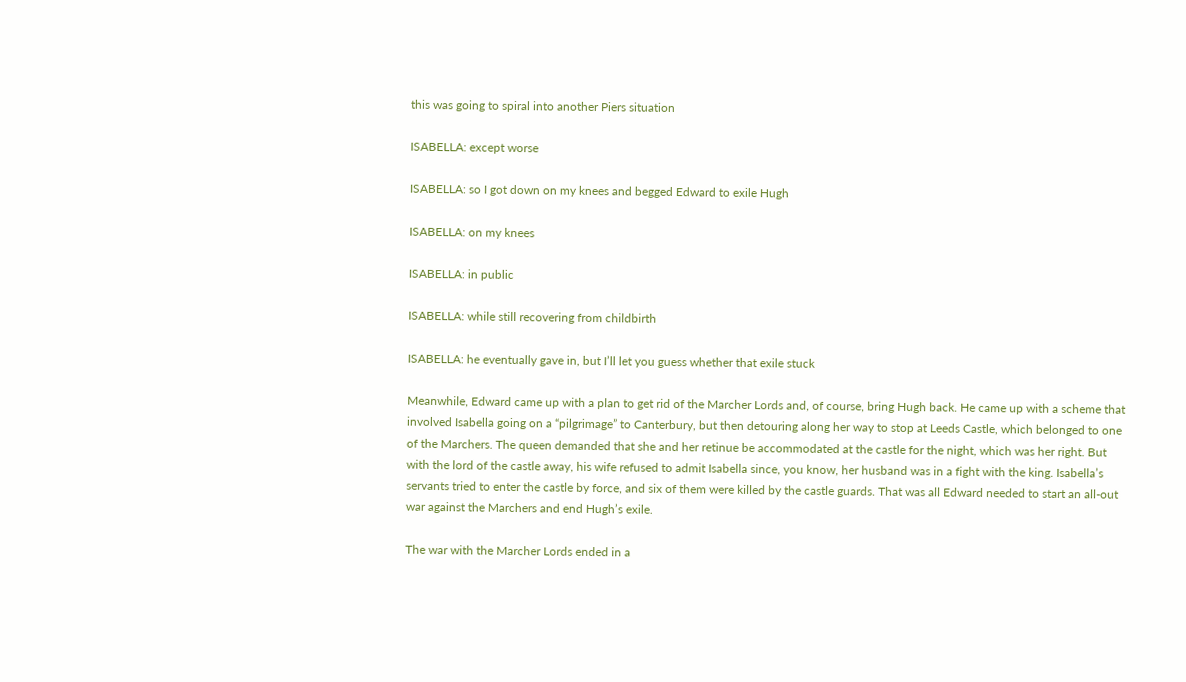this was going to spiral into another Piers situation

ISABELLA: except worse

ISABELLA: so I got down on my knees and begged Edward to exile Hugh

ISABELLA: on my knees

ISABELLA: in public

ISABELLA: while still recovering from childbirth

ISABELLA: he eventually gave in, but I’ll let you guess whether that exile stuck

Meanwhile, Edward came up with a plan to get rid of the Marcher Lords and, of course, bring Hugh back. He came up with a scheme that involved Isabella going on a “pilgrimage” to Canterbury, but then detouring along her way to stop at Leeds Castle, which belonged to one of the Marchers. The queen demanded that she and her retinue be accommodated at the castle for the night, which was her right. But with the lord of the castle away, his wife refused to admit Isabella since, you know, her husband was in a fight with the king. Isabella’s servants tried to enter the castle by force, and six of them were killed by the castle guards. That was all Edward needed to start an all-out war against the Marchers and end Hugh’s exile.

The war with the Marcher Lords ended in a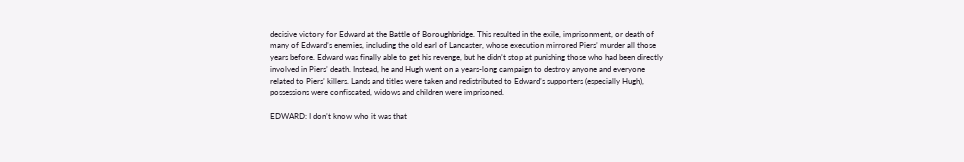decisive victory for Edward at the Battle of Boroughbridge. This resulted in the exile, imprisonment, or death of many of Edward’s enemies, including the old earl of Lancaster, whose execution mirrored Piers’ murder all those years before. Edward was finally able to get his revenge, but he didn’t stop at punishing those who had been directly involved in Piers’ death. Instead, he and Hugh went on a years-long campaign to destroy anyone and everyone related to Piers’ killers. Lands and titles were taken and redistributed to Edward’s supporters (especially Hugh), possessions were confiscated, widows and children were imprisoned.

EDWARD: I don’t know who it was that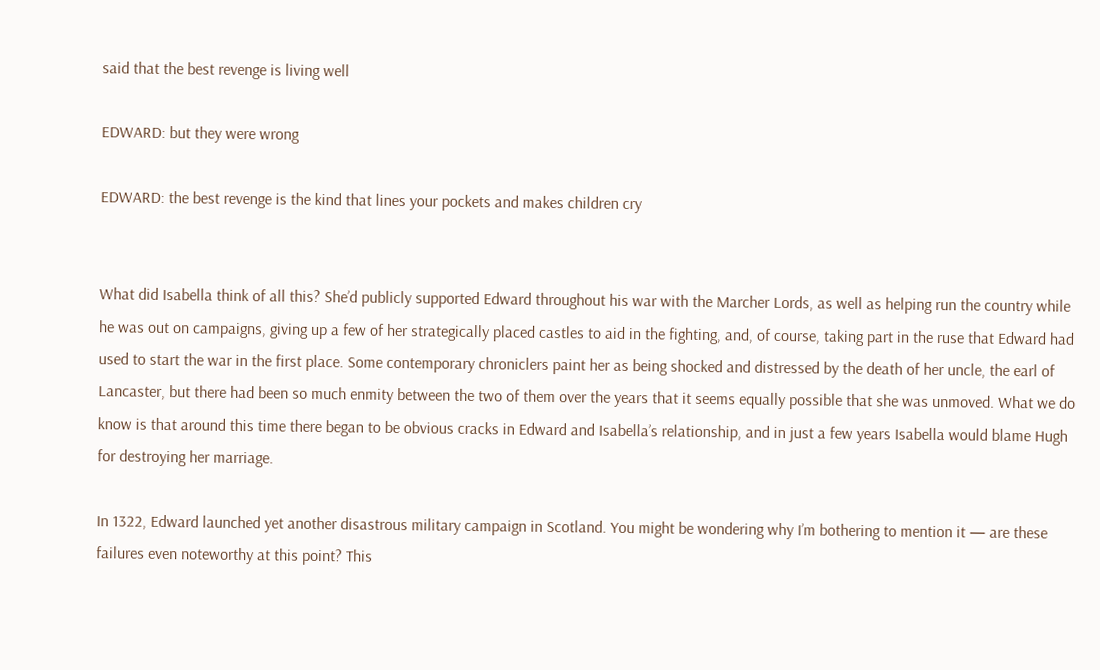said that the best revenge is living well

EDWARD: but they were wrong

EDWARD: the best revenge is the kind that lines your pockets and makes children cry


What did Isabella think of all this? She’d publicly supported Edward throughout his war with the Marcher Lords, as well as helping run the country while he was out on campaigns, giving up a few of her strategically placed castles to aid in the fighting, and, of course, taking part in the ruse that Edward had used to start the war in the first place. Some contemporary chroniclers paint her as being shocked and distressed by the death of her uncle, the earl of Lancaster, but there had been so much enmity between the two of them over the years that it seems equally possible that she was unmoved. What we do know is that around this time there began to be obvious cracks in Edward and Isabella’s relationship, and in just a few years Isabella would blame Hugh for destroying her marriage.

In 1322, Edward launched yet another disastrous military campaign in Scotland. You might be wondering why I’m bothering to mention it — are these failures even noteworthy at this point? This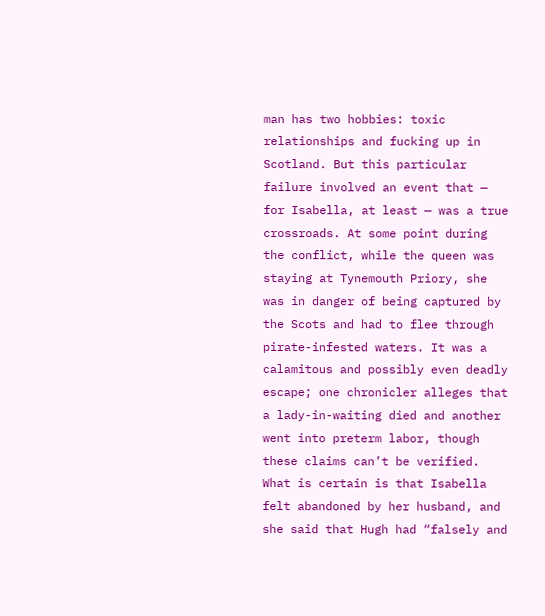man has two hobbies: toxic relationships and fucking up in Scotland. But this particular failure involved an event that — for Isabella, at least — was a true crossroads. At some point during the conflict, while the queen was staying at Tynemouth Priory, she was in danger of being captured by the Scots and had to flee through pirate-infested waters. It was a calamitous and possibly even deadly escape; one chronicler alleges that a lady-in-waiting died and another went into preterm labor, though these claims can’t be verified. What is certain is that Isabella felt abandoned by her husband, and she said that Hugh had “falsely and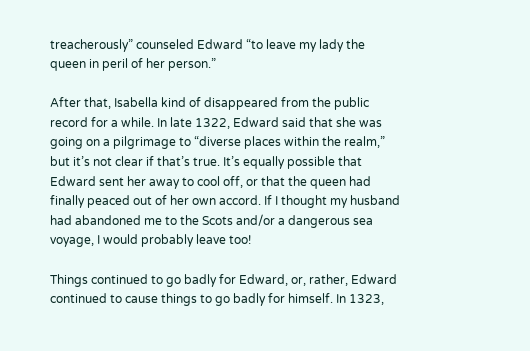treacherously” counseled Edward “to leave my lady the queen in peril of her person.”

After that, Isabella kind of disappeared from the public record for a while. In late 1322, Edward said that she was going on a pilgrimage to “diverse places within the realm,” but it’s not clear if that’s true. It’s equally possible that Edward sent her away to cool off, or that the queen had finally peaced out of her own accord. If I thought my husband had abandoned me to the Scots and/or a dangerous sea voyage, I would probably leave too!

Things continued to go badly for Edward, or, rather, Edward continued to cause things to go badly for himself. In 1323,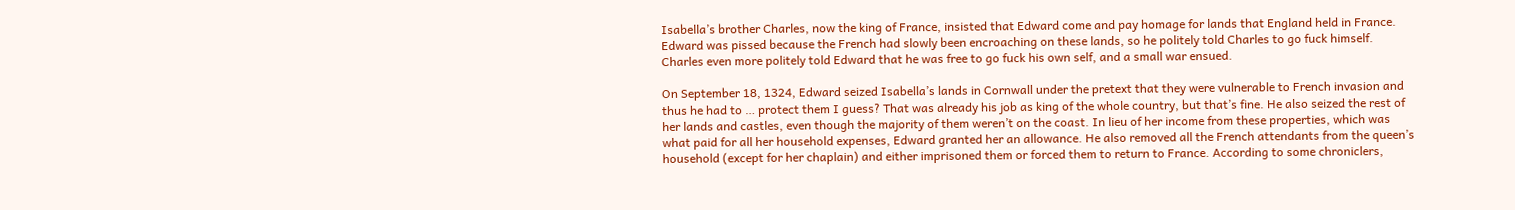Isabella’s brother Charles, now the king of France, insisted that Edward come and pay homage for lands that England held in France. Edward was pissed because the French had slowly been encroaching on these lands, so he politely told Charles to go fuck himself. Charles even more politely told Edward that he was free to go fuck his own self, and a small war ensued.

On September 18, 1324, Edward seized Isabella’s lands in Cornwall under the pretext that they were vulnerable to French invasion and thus he had to … protect them I guess? That was already his job as king of the whole country, but that’s fine. He also seized the rest of her lands and castles, even though the majority of them weren’t on the coast. In lieu of her income from these properties, which was what paid for all her household expenses, Edward granted her an allowance. He also removed all the French attendants from the queen’s household (except for her chaplain) and either imprisoned them or forced them to return to France. According to some chroniclers,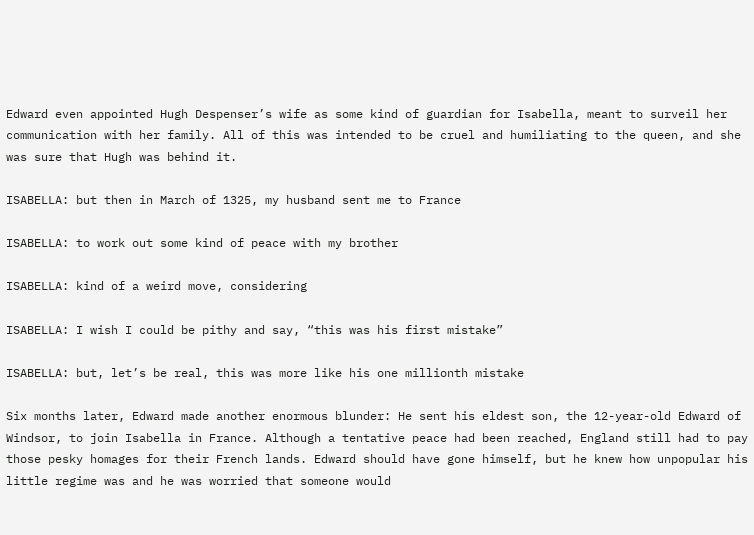Edward even appointed Hugh Despenser’s wife as some kind of guardian for Isabella, meant to surveil her communication with her family. All of this was intended to be cruel and humiliating to the queen, and she was sure that Hugh was behind it.

ISABELLA: but then in March of 1325, my husband sent me to France

ISABELLA: to work out some kind of peace with my brother

ISABELLA: kind of a weird move, considering

ISABELLA: I wish I could be pithy and say, “this was his first mistake”

ISABELLA: but, let’s be real, this was more like his one millionth mistake

Six months later, Edward made another enormous blunder: He sent his eldest son, the 12-year-old Edward of Windsor, to join Isabella in France. Although a tentative peace had been reached, England still had to pay those pesky homages for their French lands. Edward should have gone himself, but he knew how unpopular his little regime was and he was worried that someone would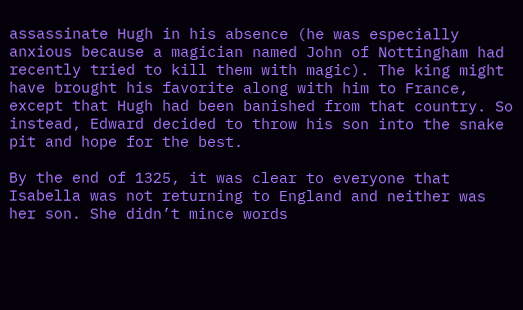assassinate Hugh in his absence (he was especially anxious because a magician named John of Nottingham had recently tried to kill them with magic). The king might have brought his favorite along with him to France, except that Hugh had been banished from that country. So instead, Edward decided to throw his son into the snake pit and hope for the best.

By the end of 1325, it was clear to everyone that Isabella was not returning to England and neither was her son. She didn’t mince words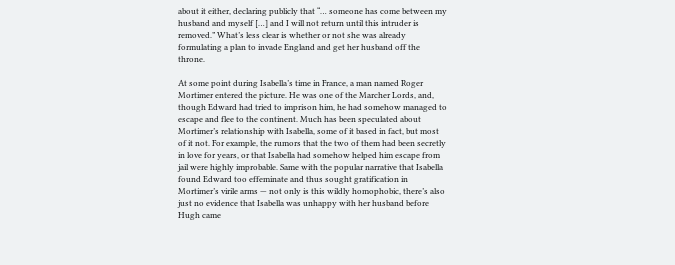about it either, declaring publicly that “… someone has come between my husband and myself […] and I will not return until this intruder is removed.” What’s less clear is whether or not she was already formulating a plan to invade England and get her husband off the throne.

At some point during Isabella’s time in France, a man named Roger Mortimer entered the picture. He was one of the Marcher Lords, and, though Edward had tried to imprison him, he had somehow managed to escape and flee to the continent. Much has been speculated about Mortimer’s relationship with Isabella, some of it based in fact, but most of it not. For example, the rumors that the two of them had been secretly in love for years, or that Isabella had somehow helped him escape from jail were highly improbable. Same with the popular narrative that Isabella found Edward too effeminate and thus sought gratification in Mortimer’s virile arms — not only is this wildly homophobic, there’s also just no evidence that Isabella was unhappy with her husband before Hugh came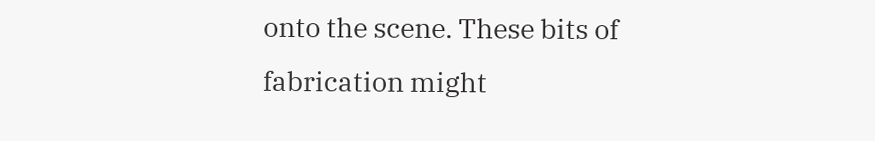onto the scene. These bits of fabrication might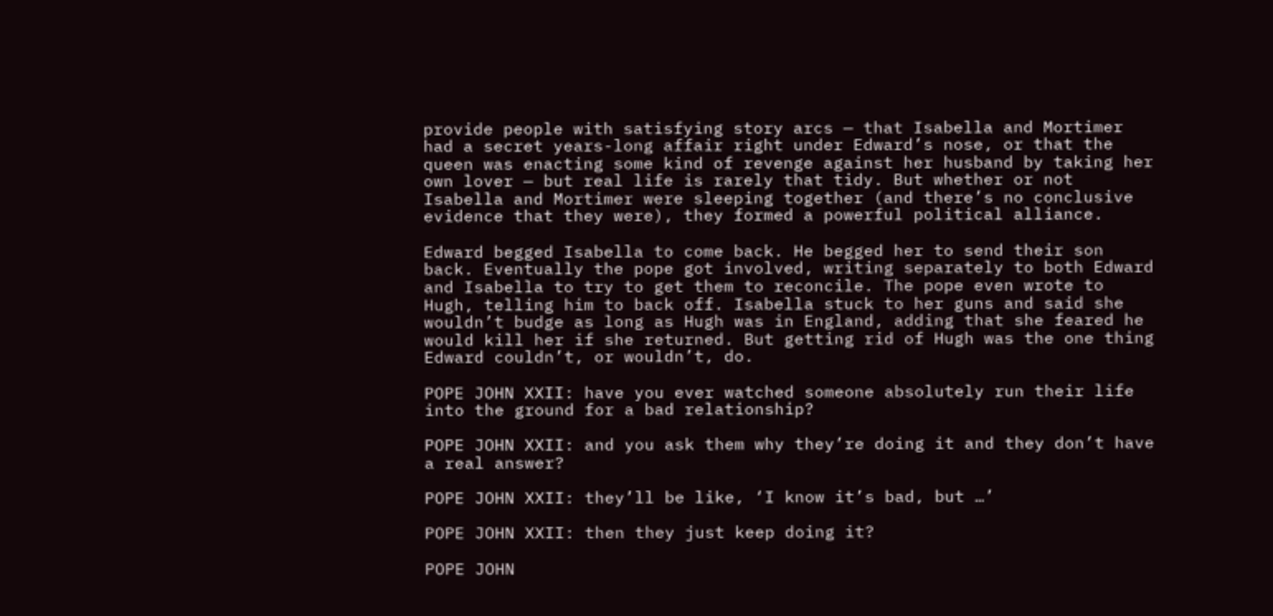provide people with satisfying story arcs — that Isabella and Mortimer had a secret years-long affair right under Edward’s nose, or that the queen was enacting some kind of revenge against her husband by taking her own lover — but real life is rarely that tidy. But whether or not Isabella and Mortimer were sleeping together (and there’s no conclusive evidence that they were), they formed a powerful political alliance.

Edward begged Isabella to come back. He begged her to send their son back. Eventually the pope got involved, writing separately to both Edward and Isabella to try to get them to reconcile. The pope even wrote to Hugh, telling him to back off. Isabella stuck to her guns and said she wouldn’t budge as long as Hugh was in England, adding that she feared he would kill her if she returned. But getting rid of Hugh was the one thing Edward couldn’t, or wouldn’t, do.

POPE JOHN XXII: have you ever watched someone absolutely run their life into the ground for a bad relationship?

POPE JOHN XXII: and you ask them why they’re doing it and they don’t have a real answer?

POPE JOHN XXII: they’ll be like, ‘I know it’s bad, but …’

POPE JOHN XXII: then they just keep doing it?

POPE JOHN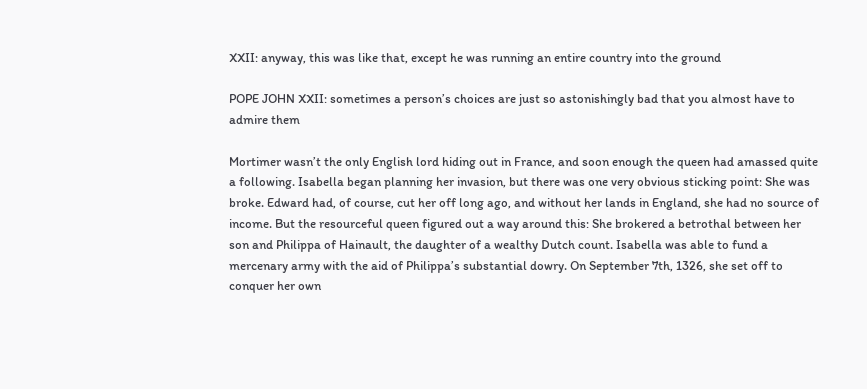XXII: anyway, this was like that, except he was running an entire country into the ground

POPE JOHN XXII: sometimes a person’s choices are just so astonishingly bad that you almost have to admire them

Mortimer wasn’t the only English lord hiding out in France, and soon enough the queen had amassed quite a following. Isabella began planning her invasion, but there was one very obvious sticking point: She was broke. Edward had, of course, cut her off long ago, and without her lands in England, she had no source of income. But the resourceful queen figured out a way around this: She brokered a betrothal between her son and Philippa of Hainault, the daughter of a wealthy Dutch count. Isabella was able to fund a mercenary army with the aid of Philippa’s substantial dowry. On September 7th, 1326, she set off to conquer her own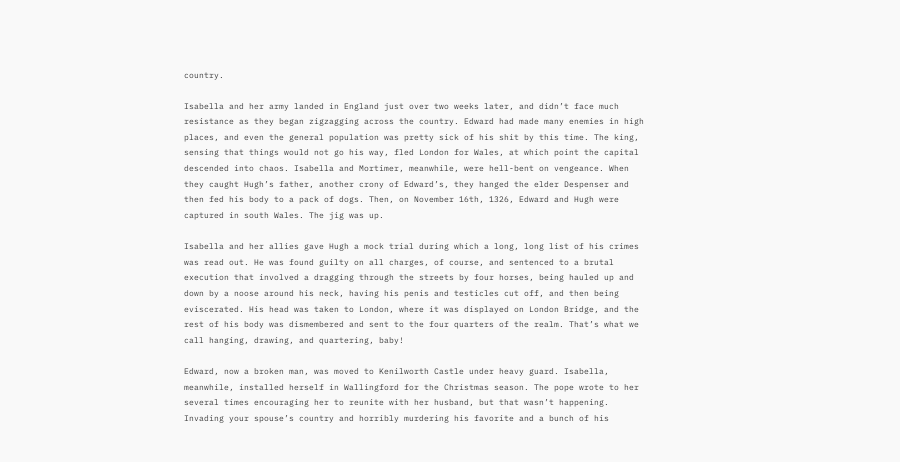country.

Isabella and her army landed in England just over two weeks later, and didn’t face much resistance as they began zigzagging across the country. Edward had made many enemies in high places, and even the general population was pretty sick of his shit by this time. The king, sensing that things would not go his way, fled London for Wales, at which point the capital descended into chaos. Isabella and Mortimer, meanwhile, were hell-bent on vengeance. When they caught Hugh’s father, another crony of Edward’s, they hanged the elder Despenser and then fed his body to a pack of dogs. Then, on November 16th, 1326, Edward and Hugh were captured in south Wales. The jig was up.

Isabella and her allies gave Hugh a mock trial during which a long, long list of his crimes was read out. He was found guilty on all charges, of course, and sentenced to a brutal execution that involved a dragging through the streets by four horses, being hauled up and down by a noose around his neck, having his penis and testicles cut off, and then being eviscerated. His head was taken to London, where it was displayed on London Bridge, and the rest of his body was dismembered and sent to the four quarters of the realm. That’s what we call hanging, drawing, and quartering, baby!

Edward, now a broken man, was moved to Kenilworth Castle under heavy guard. Isabella, meanwhile, installed herself in Wallingford for the Christmas season. The pope wrote to her several times encouraging her to reunite with her husband, but that wasn’t happening. Invading your spouse’s country and horribly murdering his favorite and a bunch of his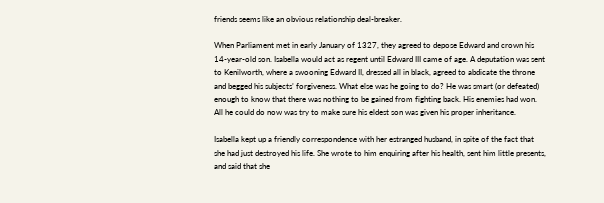friends seems like an obvious relationship deal-breaker.

When Parliament met in early January of 1327, they agreed to depose Edward and crown his 14-year-old son. Isabella would act as regent until Edward III came of age. A deputation was sent to Kenilworth, where a swooning Edward II, dressed all in black, agreed to abdicate the throne and begged his subjects’ forgiveness. What else was he going to do? He was smart (or defeated) enough to know that there was nothing to be gained from fighting back. His enemies had won. All he could do now was try to make sure his eldest son was given his proper inheritance.

Isabella kept up a friendly correspondence with her estranged husband, in spite of the fact that she had just destroyed his life. She wrote to him enquiring after his health, sent him little presents, and said that she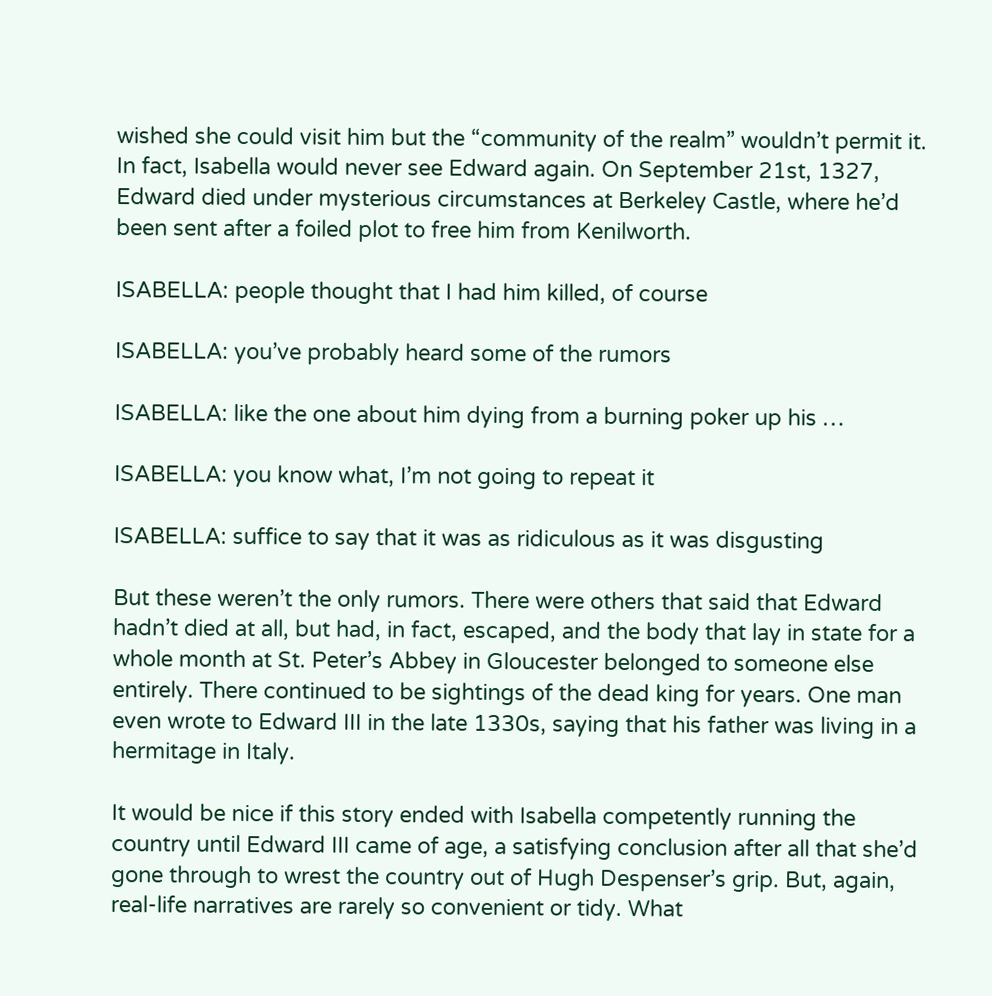wished she could visit him but the “community of the realm” wouldn’t permit it. In fact, Isabella would never see Edward again. On September 21st, 1327, Edward died under mysterious circumstances at Berkeley Castle, where he’d been sent after a foiled plot to free him from Kenilworth.

ISABELLA: people thought that I had him killed, of course

ISABELLA: you’ve probably heard some of the rumors

ISABELLA: like the one about him dying from a burning poker up his …

ISABELLA: you know what, I’m not going to repeat it

ISABELLA: suffice to say that it was as ridiculous as it was disgusting

But these weren’t the only rumors. There were others that said that Edward hadn’t died at all, but had, in fact, escaped, and the body that lay in state for a whole month at St. Peter’s Abbey in Gloucester belonged to someone else entirely. There continued to be sightings of the dead king for years. One man even wrote to Edward III in the late 1330s, saying that his father was living in a hermitage in Italy.

It would be nice if this story ended with Isabella competently running the country until Edward III came of age, a satisfying conclusion after all that she’d gone through to wrest the country out of Hugh Despenser’s grip. But, again, real-life narratives are rarely so convenient or tidy. What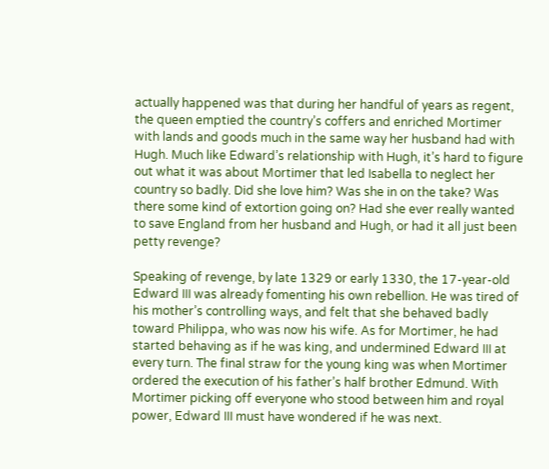actually happened was that during her handful of years as regent, the queen emptied the country’s coffers and enriched Mortimer with lands and goods much in the same way her husband had with Hugh. Much like Edward’s relationship with Hugh, it’s hard to figure out what it was about Mortimer that led Isabella to neglect her country so badly. Did she love him? Was she in on the take? Was there some kind of extortion going on? Had she ever really wanted to save England from her husband and Hugh, or had it all just been petty revenge?

Speaking of revenge, by late 1329 or early 1330, the 17-year-old Edward III was already fomenting his own rebellion. He was tired of his mother’s controlling ways, and felt that she behaved badly toward Philippa, who was now his wife. As for Mortimer, he had started behaving as if he was king, and undermined Edward III at every turn. The final straw for the young king was when Mortimer ordered the execution of his father’s half brother Edmund. With Mortimer picking off everyone who stood between him and royal power, Edward III must have wondered if he was next.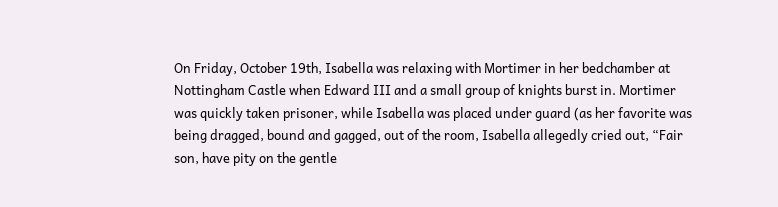On Friday, October 19th, Isabella was relaxing with Mortimer in her bedchamber at Nottingham Castle when Edward III and a small group of knights burst in. Mortimer was quickly taken prisoner, while Isabella was placed under guard (as her favorite was being dragged, bound and gagged, out of the room, Isabella allegedly cried out, “Fair son, have pity on the gentle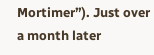Mortimer”). Just over a month later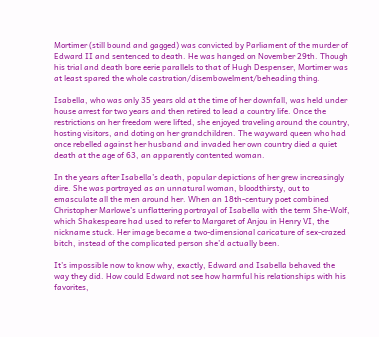Mortimer (still bound and gagged) was convicted by Parliament of the murder of Edward II and sentenced to death. He was hanged on November 29th. Though his trial and death bore eerie parallels to that of Hugh Despenser, Mortimer was at least spared the whole castration/disembowelment/beheading thing.

Isabella, who was only 35 years old at the time of her downfall, was held under house arrest for two years and then retired to lead a country life. Once the restrictions on her freedom were lifted, she enjoyed traveling around the country, hosting visitors, and doting on her grandchildren. The wayward queen who had once rebelled against her husband and invaded her own country died a quiet death at the age of 63, an apparently contented woman.

In the years after Isabella’s death, popular depictions of her grew increasingly dire. She was portrayed as an unnatural woman, bloodthirsty, out to emasculate all the men around her. When an 18th-century poet combined Christopher Marlowe’s unflattering portrayal of Isabella with the term She-Wolf, which Shakespeare had used to refer to Margaret of Anjou in Henry VI, the nickname stuck. Her image became a two-dimensional caricature of sex-crazed bitch, instead of the complicated person she’d actually been.

It’s impossible now to know why, exactly, Edward and Isabella behaved the way they did. How could Edward not see how harmful his relationships with his favorites,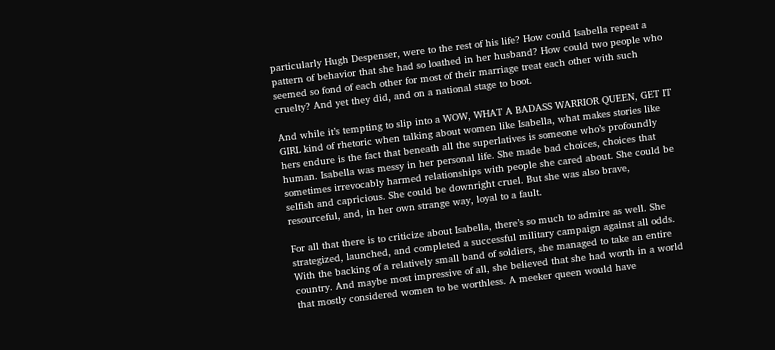particularly Hugh Despenser, were to the rest of his life? How could Isabella repeat a pattern of behavior that she had so loathed in her husband? How could two people who seemed so fond of each other for most of their marriage treat each other with such cruelty? And yet they did, and on a national stage to boot.

And while it’s tempting to slip into a WOW, WHAT A BADASS WARRIOR QUEEN, GET IT GIRL kind of rhetoric when talking about women like Isabella, what makes stories like hers endure is the fact that beneath all the superlatives is someone who’s profoundly human. Isabella was messy in her personal life. She made bad choices, choices that sometimes irrevocably harmed relationships with people she cared about. She could be selfish and capricious. She could be downright cruel. But she was also brave, resourceful, and, in her own strange way, loyal to a fault.

For all that there is to criticize about Isabella, there’s so much to admire as well. She strategized, launched, and completed a successful military campaign against all odds. With the backing of a relatively small band of soldiers, she managed to take an entire country. And maybe most impressive of all, she believed that she had worth in a world that mostly considered women to be worthless. A meeker queen would have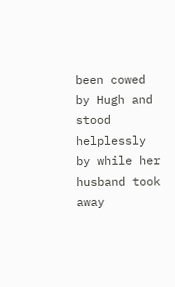been cowed by Hugh and stood helplessly by while her husband took away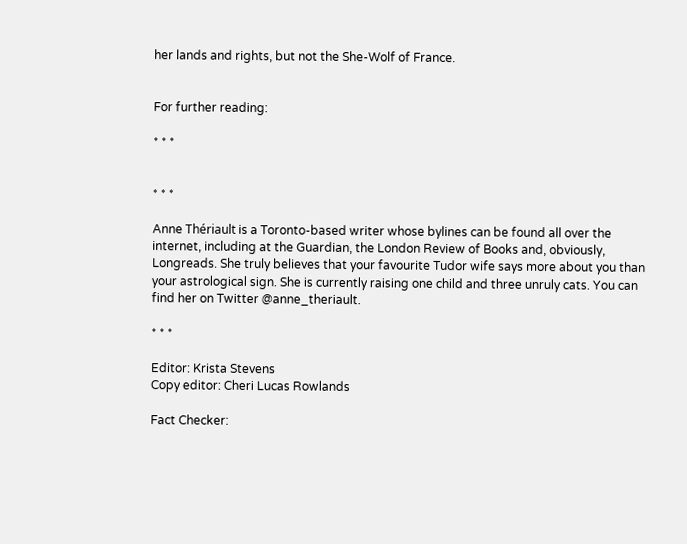her lands and rights, but not the She-Wolf of France.


For further reading:

* * *


* * *

Anne Thériault is a Toronto-based writer whose bylines can be found all over the internet, including at the Guardian, the London Review of Books and, obviously, Longreads. She truly believes that your favourite Tudor wife says more about you than your astrological sign. She is currently raising one child and three unruly cats. You can find her on Twitter @anne_theriault.

* * *

Editor: Krista Stevens
Copy editor: Cheri Lucas Rowlands

Fact Checker: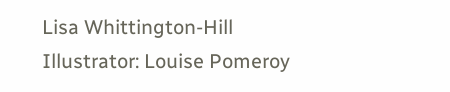Lisa Whittington-Hill
Illustrator: Louise Pomeroy